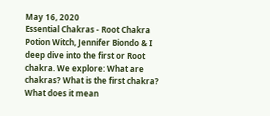May 16, 2020
Essential Chakras - Root Chakra
Potion Witch, Jennifer Biondo & I deep dive into the first or Root chakra. We explore: What are chakras? What is the first chakra? What does it mean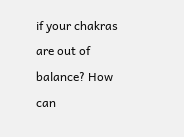if your chakras are out of balance? How can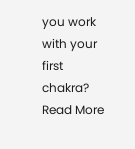you work with your first chakra?
Read More